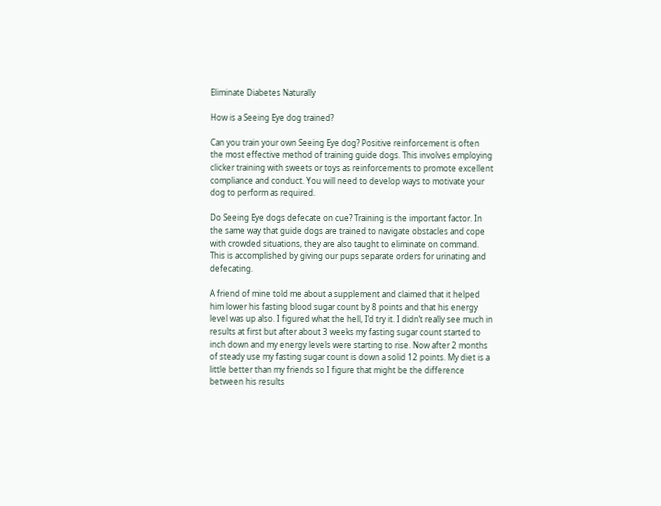Eliminate Diabetes Naturally

How is a Seeing Eye dog trained?

Can you train your own Seeing Eye dog? Positive reinforcement is often the most effective method of training guide dogs. This involves employing clicker training with sweets or toys as reinforcements to promote excellent compliance and conduct. You will need to develop ways to motivate your dog to perform as required.

Do Seeing Eye dogs defecate on cue? Training is the important factor. In the same way that guide dogs are trained to navigate obstacles and cope with crowded situations, they are also taught to eliminate on command. This is accomplished by giving our pups separate orders for urinating and defecating.

A friend of mine told me about a supplement and claimed that it helped him lower his fasting blood sugar count by 8 points and that his energy level was up also. I figured what the hell, I’d try it. I didn’t really see much in results at first but after about 3 weeks my fasting sugar count started to inch down and my energy levels were starting to rise. Now after 2 months of steady use my fasting sugar count is down a solid 12 points. My diet is a little better than my friends so I figure that might be the difference between his results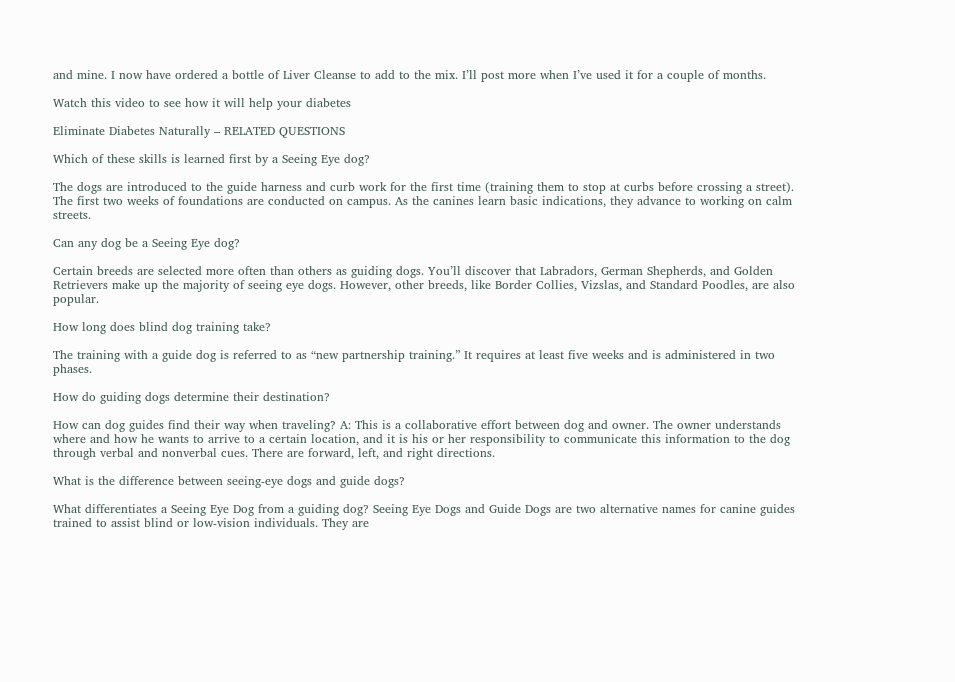and mine. I now have ordered a bottle of Liver Cleanse to add to the mix. I’ll post more when I’ve used it for a couple of months.

Watch this video to see how it will help your diabetes

Eliminate Diabetes Naturally – RELATED QUESTIONS

Which of these skills is learned first by a Seeing Eye dog?

The dogs are introduced to the guide harness and curb work for the first time (training them to stop at curbs before crossing a street). The first two weeks of foundations are conducted on campus. As the canines learn basic indications, they advance to working on calm streets.

Can any dog be a Seeing Eye dog?

Certain breeds are selected more often than others as guiding dogs. You’ll discover that Labradors, German Shepherds, and Golden Retrievers make up the majority of seeing eye dogs. However, other breeds, like Border Collies, Vizslas, and Standard Poodles, are also popular.

How long does blind dog training take?

The training with a guide dog is referred to as “new partnership training.” It requires at least five weeks and is administered in two phases.

How do guiding dogs determine their destination?

How can dog guides find their way when traveling? A: This is a collaborative effort between dog and owner. The owner understands where and how he wants to arrive to a certain location, and it is his or her responsibility to communicate this information to the dog through verbal and nonverbal cues. There are forward, left, and right directions.

What is the difference between seeing-eye dogs and guide dogs?

What differentiates a Seeing Eye Dog from a guiding dog? Seeing Eye Dogs and Guide Dogs are two alternative names for canine guides trained to assist blind or low-vision individuals. They are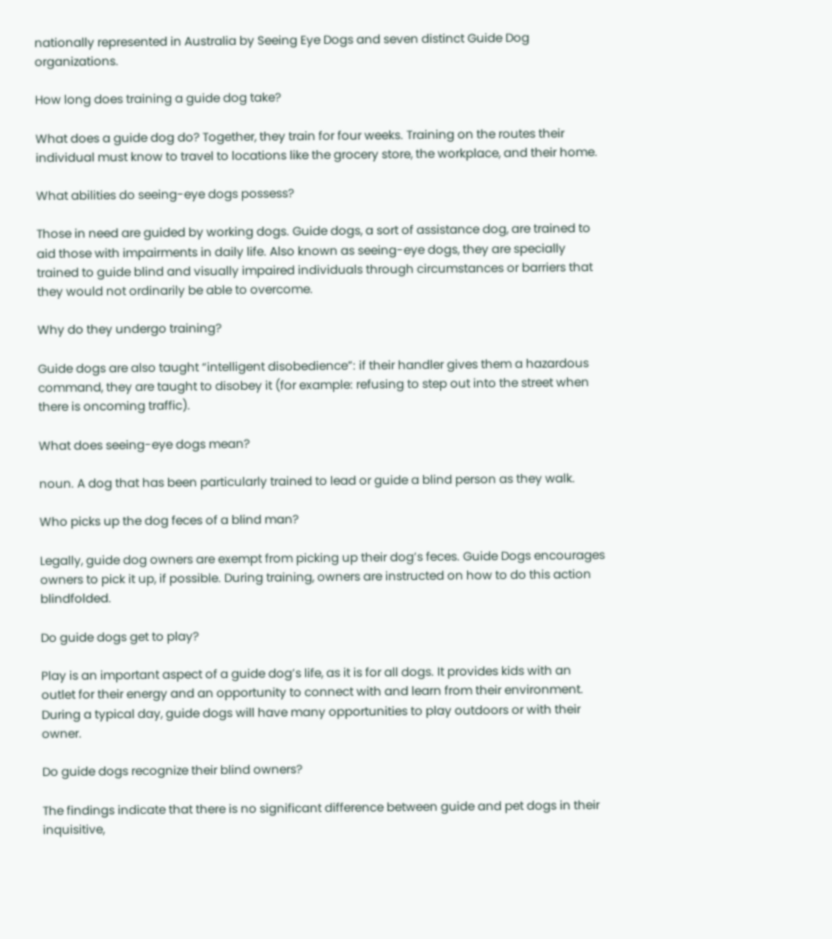nationally represented in Australia by Seeing Eye Dogs and seven distinct Guide Dog organizations.

How long does training a guide dog take?

What does a guide dog do? Together, they train for four weeks. Training on the routes their individual must know to travel to locations like the grocery store, the workplace, and their home.

What abilities do seeing-eye dogs possess?

Those in need are guided by working dogs. Guide dogs, a sort of assistance dog, are trained to aid those with impairments in daily life. Also known as seeing-eye dogs, they are specially trained to guide blind and visually impaired individuals through circumstances or barriers that they would not ordinarily be able to overcome.

Why do they undergo training?

Guide dogs are also taught “intelligent disobedience”: if their handler gives them a hazardous command, they are taught to disobey it (for example: refusing to step out into the street when there is oncoming traffic).

What does seeing-eye dogs mean?

noun. A dog that has been particularly trained to lead or guide a blind person as they walk.

Who picks up the dog feces of a blind man?

Legally, guide dog owners are exempt from picking up their dog’s feces. Guide Dogs encourages owners to pick it up, if possible. During training, owners are instructed on how to do this action blindfolded.

Do guide dogs get to play?

Play is an important aspect of a guide dog’s life, as it is for all dogs. It provides kids with an outlet for their energy and an opportunity to connect with and learn from their environment. During a typical day, guide dogs will have many opportunities to play outdoors or with their owner.

Do guide dogs recognize their blind owners?

The findings indicate that there is no significant difference between guide and pet dogs in their inquisitive,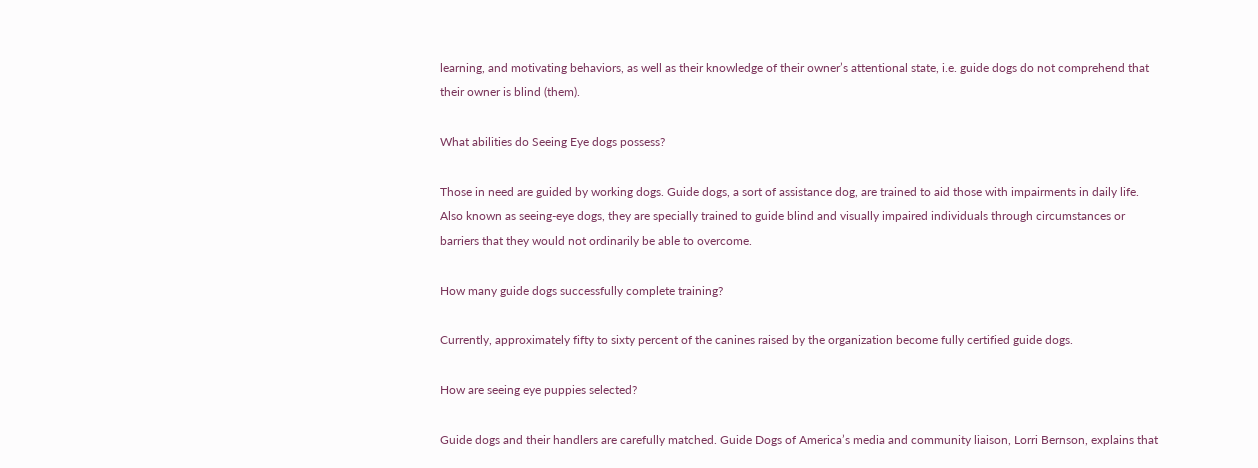learning, and motivating behaviors, as well as their knowledge of their owner’s attentional state, i.e. guide dogs do not comprehend that their owner is blind (them).

What abilities do Seeing Eye dogs possess?

Those in need are guided by working dogs. Guide dogs, a sort of assistance dog, are trained to aid those with impairments in daily life. Also known as seeing-eye dogs, they are specially trained to guide blind and visually impaired individuals through circumstances or barriers that they would not ordinarily be able to overcome.

How many guide dogs successfully complete training?

Currently, approximately fifty to sixty percent of the canines raised by the organization become fully certified guide dogs.

How are seeing eye puppies selected?

Guide dogs and their handlers are carefully matched. Guide Dogs of America’s media and community liaison, Lorri Bernson, explains that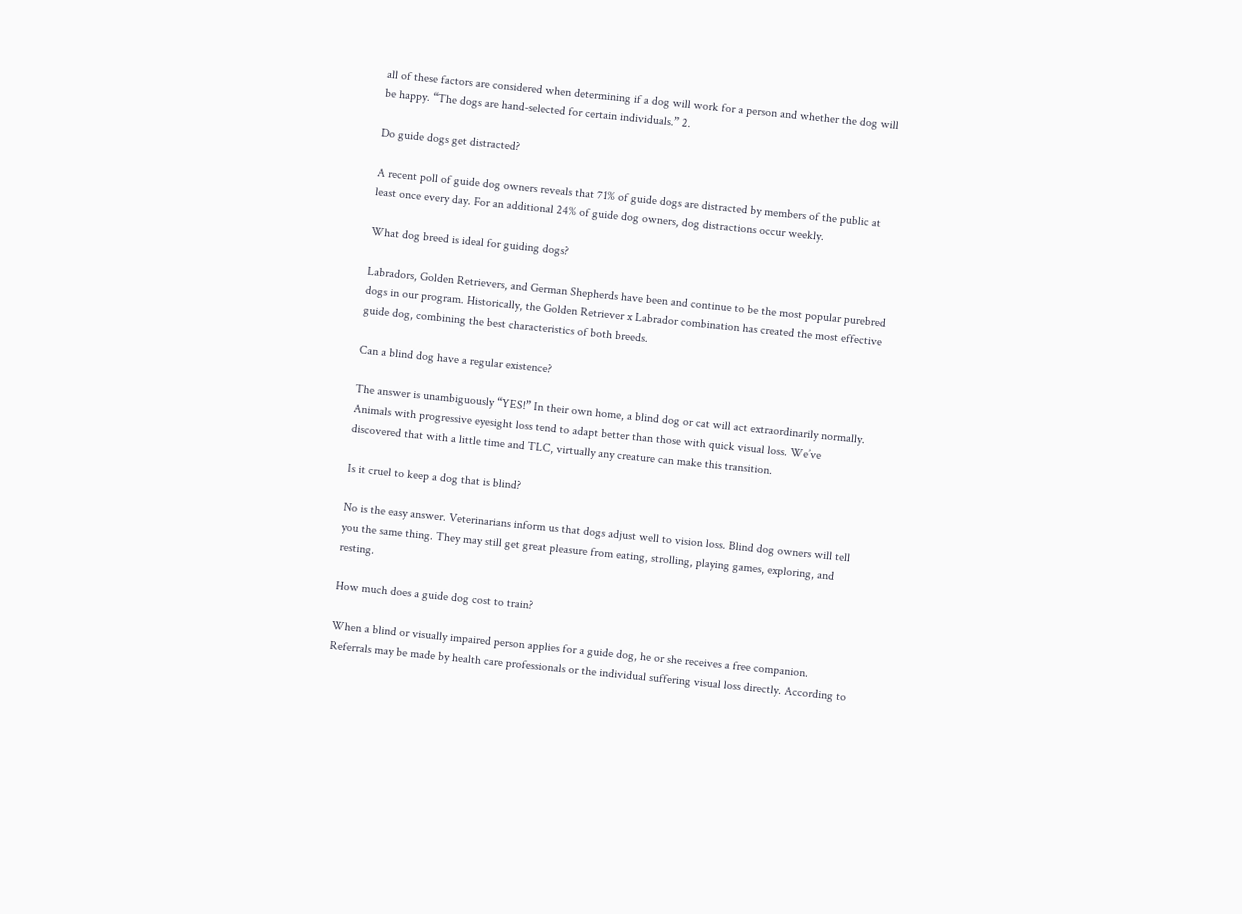all of these factors are considered when determining if a dog will work for a person and whether the dog will be happy. “The dogs are hand-selected for certain individuals.” 2.

Do guide dogs get distracted?

A recent poll of guide dog owners reveals that 71% of guide dogs are distracted by members of the public at least once every day. For an additional 24% of guide dog owners, dog distractions occur weekly.

What dog breed is ideal for guiding dogs?

Labradors, Golden Retrievers, and German Shepherds have been and continue to be the most popular purebred dogs in our program. Historically, the Golden Retriever x Labrador combination has created the most effective guide dog, combining the best characteristics of both breeds.

Can a blind dog have a regular existence?

The answer is unambiguously “YES!” In their own home, a blind dog or cat will act extraordinarily normally. Animals with progressive eyesight loss tend to adapt better than those with quick visual loss. We’ve discovered that with a little time and TLC, virtually any creature can make this transition.

Is it cruel to keep a dog that is blind?

No is the easy answer. Veterinarians inform us that dogs adjust well to vision loss. Blind dog owners will tell you the same thing. They may still get great pleasure from eating, strolling, playing games, exploring, and resting.

How much does a guide dog cost to train?

When a blind or visually impaired person applies for a guide dog, he or she receives a free companion. Referrals may be made by health care professionals or the individual suffering visual loss directly. According to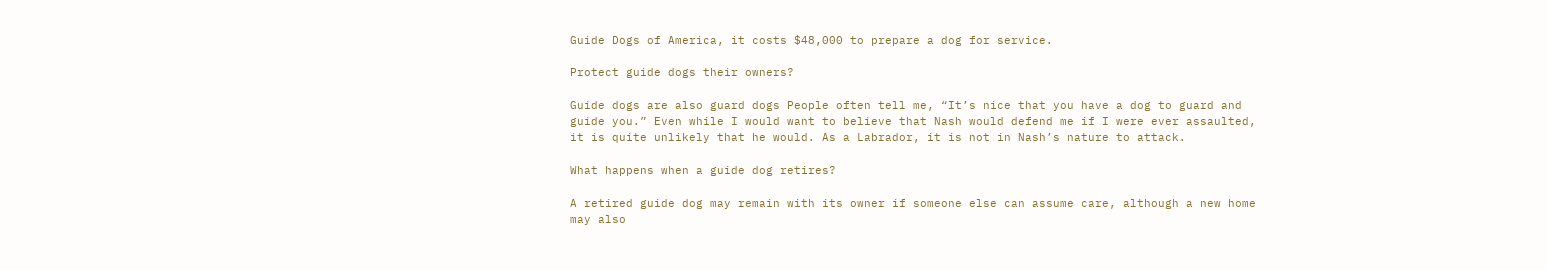Guide Dogs of America, it costs $48,000 to prepare a dog for service.

Protect guide dogs their owners?

Guide dogs are also guard dogs People often tell me, “It’s nice that you have a dog to guard and guide you.” Even while I would want to believe that Nash would defend me if I were ever assaulted, it is quite unlikely that he would. As a Labrador, it is not in Nash’s nature to attack.

What happens when a guide dog retires?

A retired guide dog may remain with its owner if someone else can assume care, although a new home may also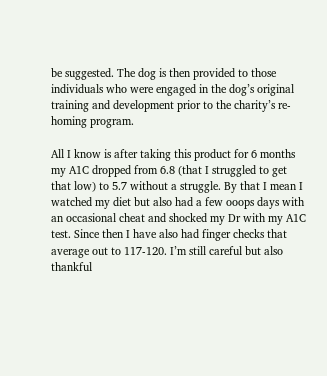be suggested. The dog is then provided to those individuals who were engaged in the dog’s original training and development prior to the charity’s re-homing program.

All I know is after taking this product for 6 months my A1C dropped from 6.8 (that I struggled to get that low) to 5.7 without a struggle. By that I mean I watched my diet but also had a few ooops days with an occasional cheat and shocked my Dr with my A1C test. Since then I have also had finger checks that average out to 117-120. I’m still careful but also thankful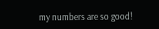my numbers are so good!